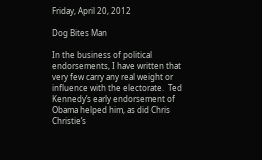Friday, April 20, 2012

Dog Bites Man

In the business of political endorsements, I have written that very few carry any real weight or influence with the electorate.  Ted Kennedy’s early endorsement of Obama helped him, as did Chris Christie’s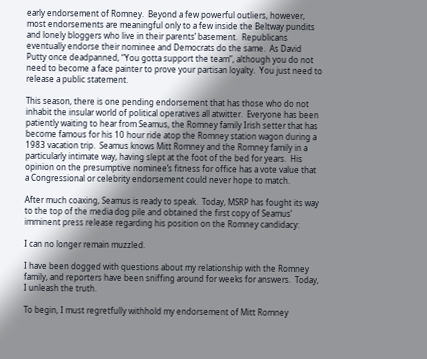early endorsement of Romney.  Beyond a few powerful outliers, however, most endorsements are meaningful only to a few inside the Beltway pundits and lonely bloggers who live in their parents’ basement.  Republicans eventually endorse their nominee and Democrats do the same.  As David Putty once deadpanned, “You gotta support the team”, although you do not need to become a face painter to prove your partisan loyalty.  You just need to release a public statement.

This season, there is one pending endorsement that has those who do not inhabit the insular world of political operatives all atwitter.  Everyone has been patiently waiting to hear from Seamus, the Romney family Irish setter that has become famous for his 10 hour ride atop the Romney station wagon during a 1983 vacation trip.  Seamus knows Mitt Romney and the Romney family in a particularly intimate way, having slept at the foot of the bed for years.  His opinion on the presumptive nominee’s fitness for office has a vote value that a Congressional or celebrity endorsement could never hope to match.

After much coaxing, Seamus is ready to speak.  Today, MSRP has fought its way to the top of the media dog pile and obtained the first copy of Seamus’ imminent press release regarding his position on the Romney candidacy:

I can no longer remain muzzled.

I have been dogged with questions about my relationship with the Romney family, and reporters have been sniffing around for weeks for answers.  Today, I unleash the truth.

To begin, I must regretfully withhold my endorsement of Mitt Romney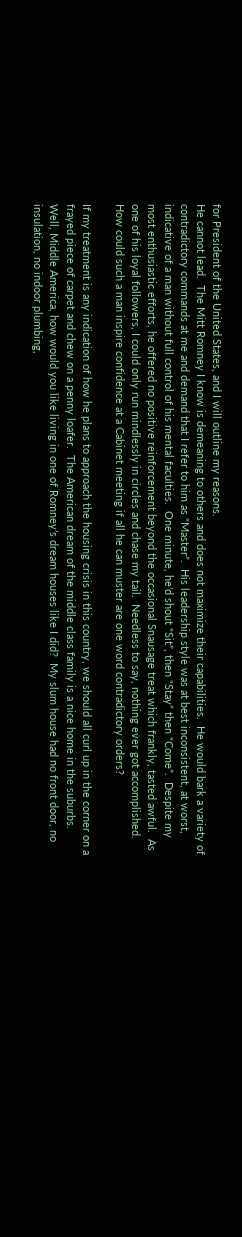for President of the United States, and I will outline my reasons.
He cannot lead.  The Mitt Romney I know is demeaning to others and does not maximize their capabilities.  He would bark a variety of contradictory commands at me and demand that I refer to him as “Master”.  His leadership style was at best inconsistent, at worst, indicative of a man without full control of his mental faculties.  One minute, he’d shout “Sit”, then “Stay” then “Come”.  Despite my most enthusiastic efforts, he offered no positive reinforcement beyond the occasional Snausage treat which frankly, tasted awful.  As one of his loyal followers, I could only run mindlessly in circles and chase my tail.  Needless to say, nothing ever got accomplished.  How could such a man inspire confidence at a Cabinet meeting if all he can muster are one word contradictory orders?

If my treatment is any indication of how he plans to approach the housing crisis in this country, we should all curl up in the corner on a frayed piece of carpet and chew on a penny loafer.  The American dream of the middle class family is a nice home in the suburbs.  Well, Middle America, how would you like living in one of Romney’s dream houses like I did?  My slum house had no front door, no insulation, no indoor plumbing,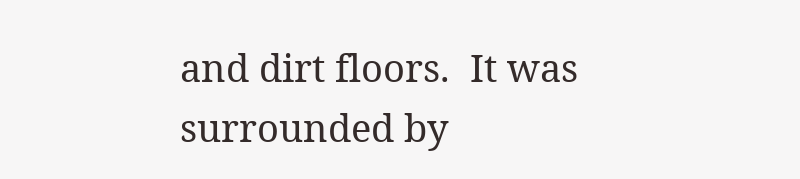and dirt floors.  It was surrounded by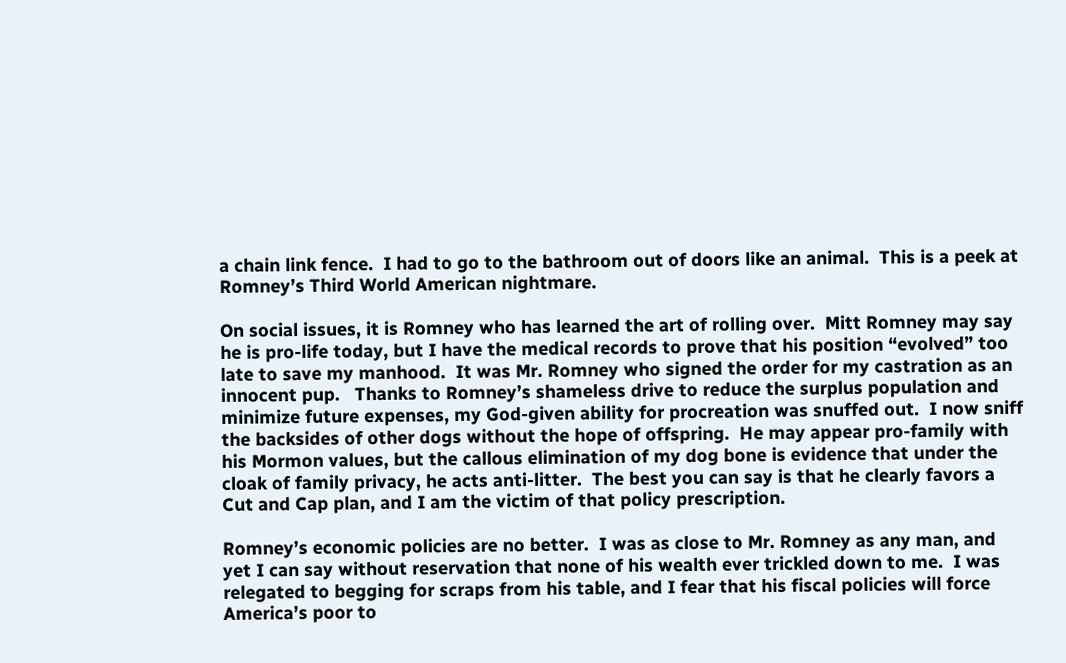a chain link fence.  I had to go to the bathroom out of doors like an animal.  This is a peek at Romney’s Third World American nightmare.

On social issues, it is Romney who has learned the art of rolling over.  Mitt Romney may say he is pro-life today, but I have the medical records to prove that his position “evolved” too late to save my manhood.  It was Mr. Romney who signed the order for my castration as an innocent pup.   Thanks to Romney’s shameless drive to reduce the surplus population and minimize future expenses, my God-given ability for procreation was snuffed out.  I now sniff the backsides of other dogs without the hope of offspring.  He may appear pro-family with his Mormon values, but the callous elimination of my dog bone is evidence that under the cloak of family privacy, he acts anti-litter.  The best you can say is that he clearly favors a Cut and Cap plan, and I am the victim of that policy prescription.

Romney’s economic policies are no better.  I was as close to Mr. Romney as any man, and yet I can say without reservation that none of his wealth ever trickled down to me.  I was relegated to begging for scraps from his table, and I fear that his fiscal policies will force America’s poor to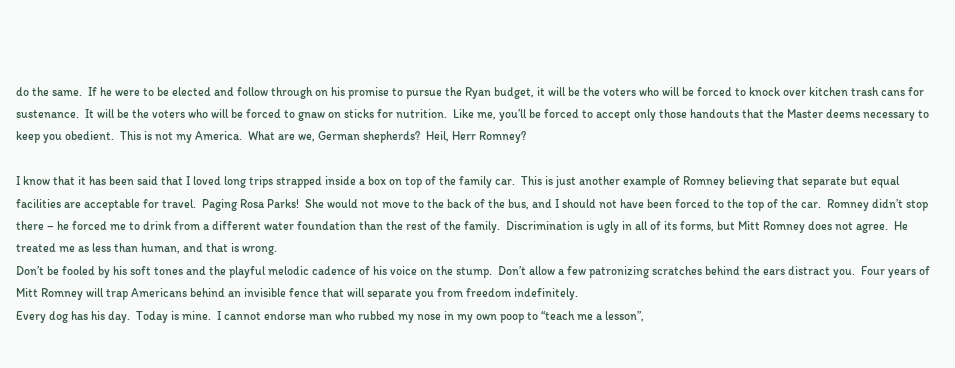do the same.  If he were to be elected and follow through on his promise to pursue the Ryan budget, it will be the voters who will be forced to knock over kitchen trash cans for sustenance.  It will be the voters who will be forced to gnaw on sticks for nutrition.  Like me, you’ll be forced to accept only those handouts that the Master deems necessary to keep you obedient.  This is not my America.  What are we, German shepherds?  Heil, Herr Romney?

I know that it has been said that I loved long trips strapped inside a box on top of the family car.  This is just another example of Romney believing that separate but equal facilities are acceptable for travel.  Paging Rosa Parks!  She would not move to the back of the bus, and I should not have been forced to the top of the car.  Romney didn’t stop there – he forced me to drink from a different water foundation than the rest of the family.  Discrimination is ugly in all of its forms, but Mitt Romney does not agree.  He treated me as less than human, and that is wrong.
Don’t be fooled by his soft tones and the playful melodic cadence of his voice on the stump.  Don’t allow a few patronizing scratches behind the ears distract you.  Four years of Mitt Romney will trap Americans behind an invisible fence that will separate you from freedom indefinitely.
Every dog has his day.  Today is mine.  I cannot endorse man who rubbed my nose in my own poop to “teach me a lesson”,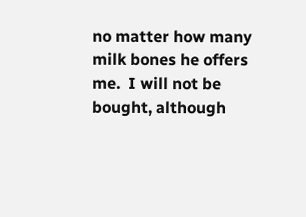no matter how many milk bones he offers me.  I will not be bought, although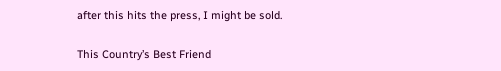after this hits the press, I might be sold.

This Country’s Best Friend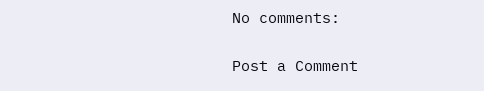No comments:

Post a Comment